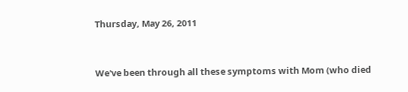Thursday, May 26, 2011


We've been through all these symptoms with Mom (who died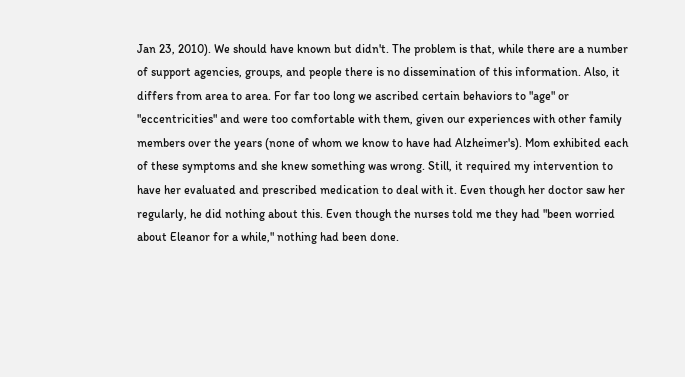Jan 23, 2010). We should have known but didn't. The problem is that, while there are a number of support agencies, groups, and people there is no dissemination of this information. Also, it differs from area to area. For far too long we ascribed certain behaviors to "age" or "eccentricities" and were too comfortable with them, given our experiences with other family members over the years (none of whom we know to have had Alzheimer's). Mom exhibited each of these symptoms and she knew something was wrong. Still, it required my intervention to have her evaluated and prescribed medication to deal with it. Even though her doctor saw her regularly, he did nothing about this. Even though the nurses told me they had "been worried about Eleanor for a while," nothing had been done.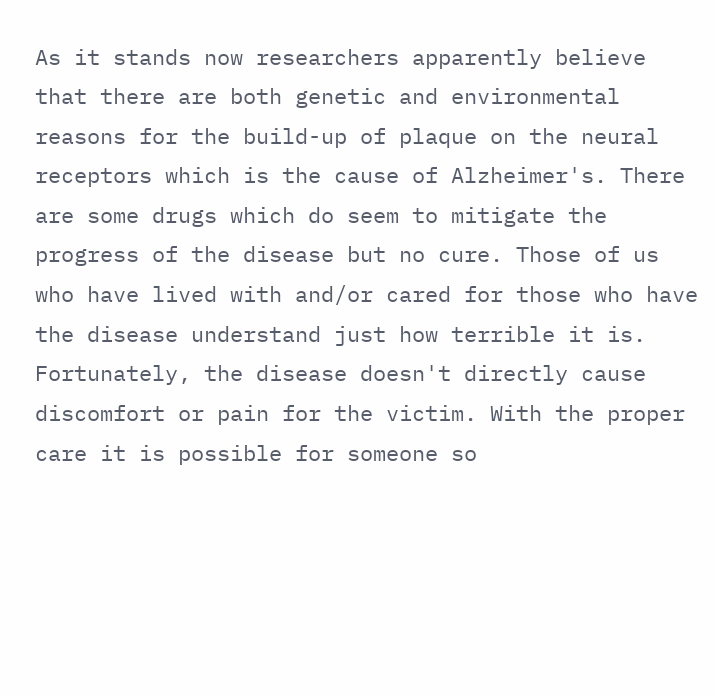As it stands now researchers apparently believe that there are both genetic and environmental reasons for the build-up of plaque on the neural receptors which is the cause of Alzheimer's. There are some drugs which do seem to mitigate the progress of the disease but no cure. Those of us who have lived with and/or cared for those who have the disease understand just how terrible it is. Fortunately, the disease doesn't directly cause discomfort or pain for the victim. With the proper care it is possible for someone so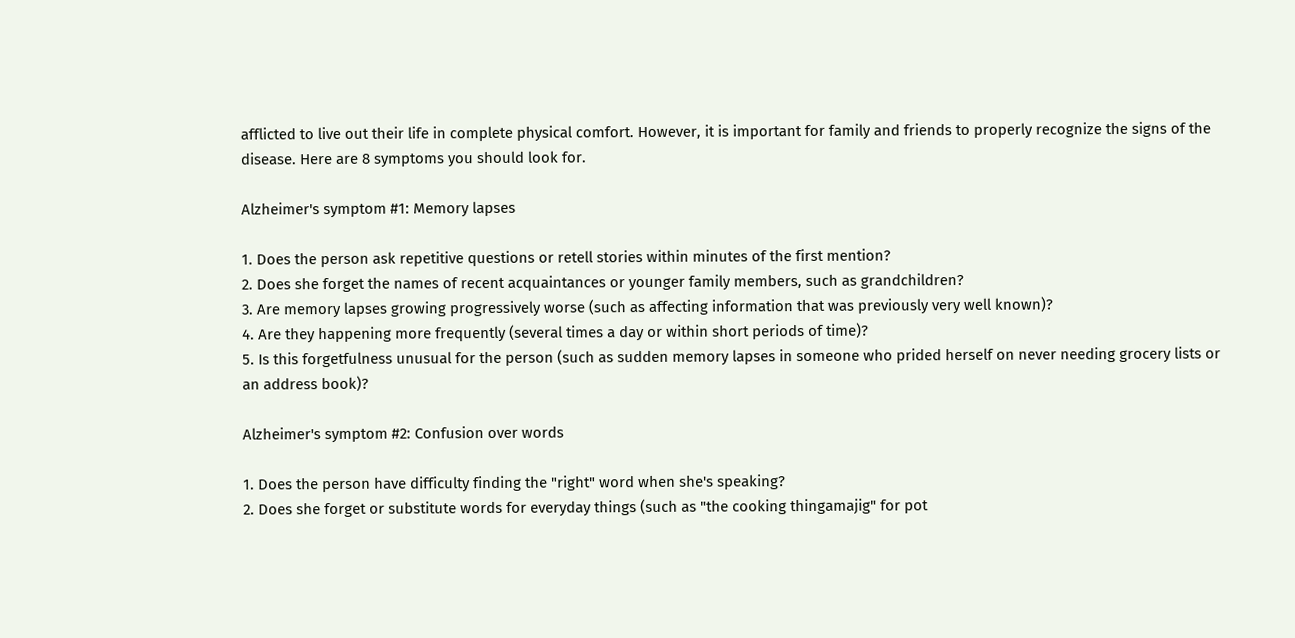afflicted to live out their life in complete physical comfort. However, it is important for family and friends to properly recognize the signs of the disease. Here are 8 symptoms you should look for.

Alzheimer's symptom #1: Memory lapses

1. Does the person ask repetitive questions or retell stories within minutes of the first mention?
2. Does she forget the names of recent acquaintances or younger family members, such as grandchildren?
3. Are memory lapses growing progressively worse (such as affecting information that was previously very well known)?
4. Are they happening more frequently (several times a day or within short periods of time)?
5. Is this forgetfulness unusual for the person (such as sudden memory lapses in someone who prided herself on never needing grocery lists or an address book)?

Alzheimer's symptom #2: Confusion over words

1. Does the person have difficulty finding the "right" word when she's speaking?
2. Does she forget or substitute words for everyday things (such as "the cooking thingamajig" for pot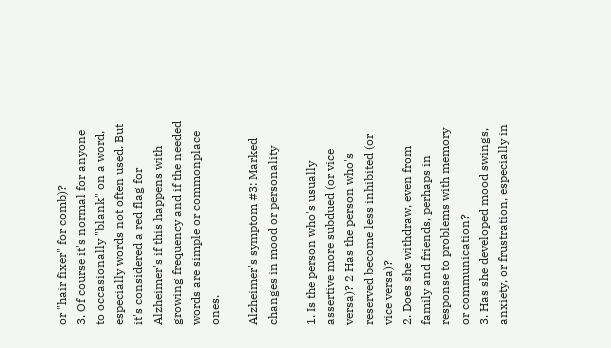or "hair fixer" for comb)?
3. Of course it's normal for anyone to occasionally "blank" on a word, especially words not often used. But it's considered a red flag for Alzheimer's if this happens with growing frequency and if the needed words are simple or commonplace ones.

Alzheimer's symptom #3: Marked changes in mood or personality

1. Is the person who's usually assertive more subdued (or vice versa)? 2 Has the person who's reserved become less inhibited (or vice versa)?
2. Does she withdraw, even from family and friends, perhaps in response to problems with memory or communication?
3. Has she developed mood swings, anxiety, or frustration, especially in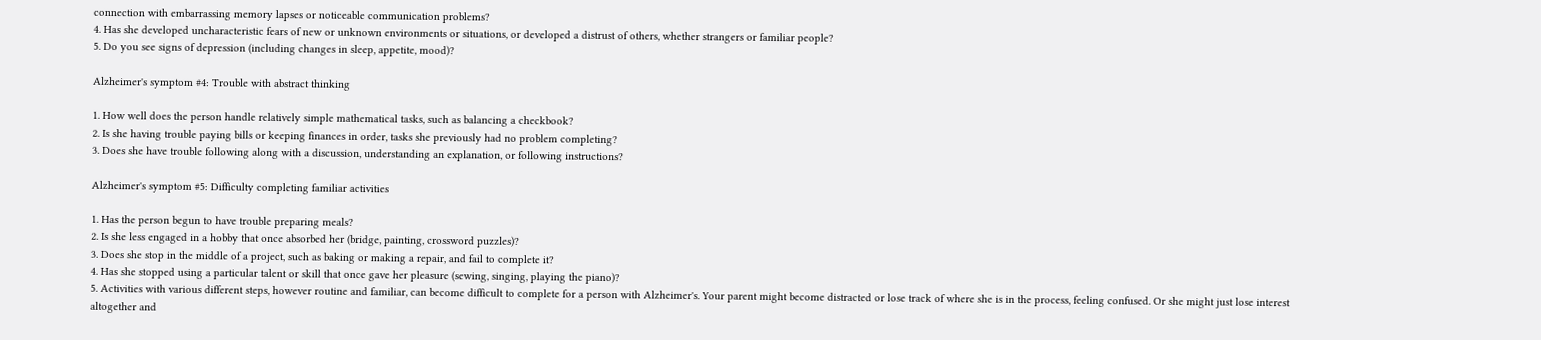connection with embarrassing memory lapses or noticeable communication problems?
4. Has she developed uncharacteristic fears of new or unknown environments or situations, or developed a distrust of others, whether strangers or familiar people?
5. Do you see signs of depression (including changes in sleep, appetite, mood)?

Alzheimer's symptom #4: Trouble with abstract thinking

1. How well does the person handle relatively simple mathematical tasks, such as balancing a checkbook?
2. Is she having trouble paying bills or keeping finances in order, tasks she previously had no problem completing?
3. Does she have trouble following along with a discussion, understanding an explanation, or following instructions?

Alzheimer's symptom #5: Difficulty completing familiar activities

1. Has the person begun to have trouble preparing meals?
2. Is she less engaged in a hobby that once absorbed her (bridge, painting, crossword puzzles)?
3. Does she stop in the middle of a project, such as baking or making a repair, and fail to complete it?
4. Has she stopped using a particular talent or skill that once gave her pleasure (sewing, singing, playing the piano)?
5. Activities with various different steps, however routine and familiar, can become difficult to complete for a person with Alzheimer's. Your parent might become distracted or lose track of where she is in the process, feeling confused. Or she might just lose interest altogether and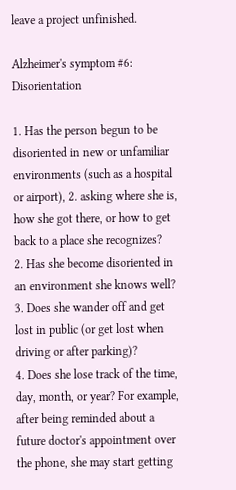leave a project unfinished.

Alzheimer's symptom #6: Disorientation

1. Has the person begun to be disoriented in new or unfamiliar environments (such as a hospital or airport), 2. asking where she is, how she got there, or how to get back to a place she recognizes?
2. Has she become disoriented in an environment she knows well?
3. Does she wander off and get lost in public (or get lost when driving or after parking)?
4. Does she lose track of the time, day, month, or year? For example, after being reminded about a future doctor's appointment over the phone, she may start getting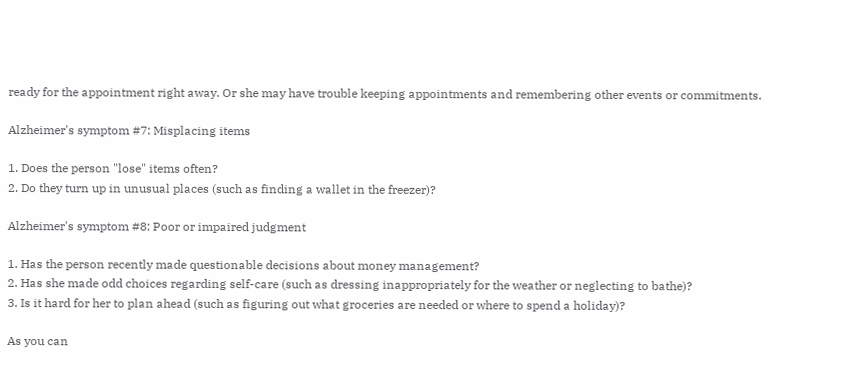ready for the appointment right away. Or she may have trouble keeping appointments and remembering other events or commitments.

Alzheimer's symptom #7: Misplacing items

1. Does the person "lose" items often?
2. Do they turn up in unusual places (such as finding a wallet in the freezer)?

Alzheimer's symptom #8: Poor or impaired judgment

1. Has the person recently made questionable decisions about money management?
2. Has she made odd choices regarding self-care (such as dressing inappropriately for the weather or neglecting to bathe)?
3. Is it hard for her to plan ahead (such as figuring out what groceries are needed or where to spend a holiday)?

As you can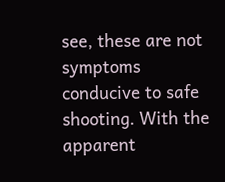see, these are not symptoms conducive to safe shooting. With the apparent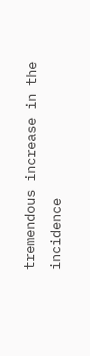tremendous increase in the incidence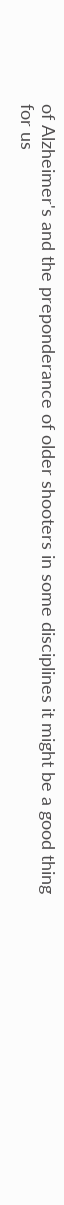of Alzheimer's and the preponderance of older shooters in some disciplines it might be a good thing for us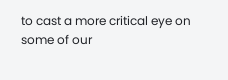to cast a more critical eye on some of our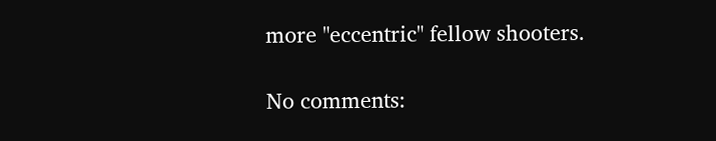more "eccentric" fellow shooters.

No comments: